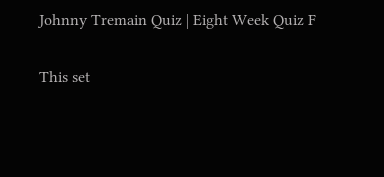Johnny Tremain Quiz | Eight Week Quiz F

This set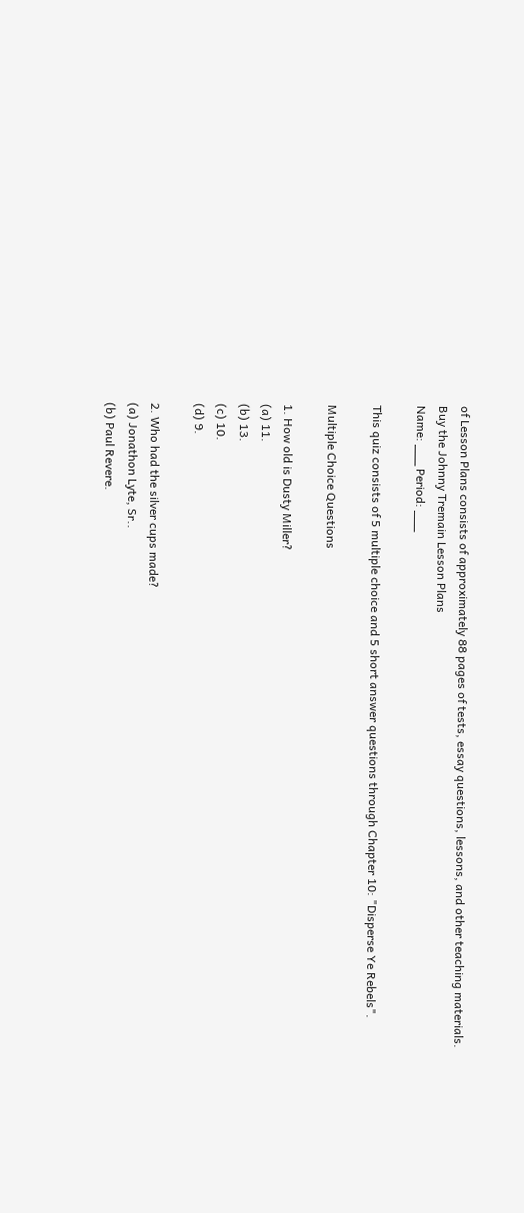of Lesson Plans consists of approximately 88 pages of tests, essay questions, lessons, and other teaching materials.
Buy the Johnny Tremain Lesson Plans
Name: ___ Period: ___

This quiz consists of 5 multiple choice and 5 short answer questions through Chapter 10: "Disperse Ye Rebels".

Multiple Choice Questions

1. How old is Dusty Miller?
(a) 11.
(b) 13.
(c) 10.
(d) 9.

2. Who had the silver cups made?
(a) Jonathon Lyte, Sr..
(b) Paul Revere.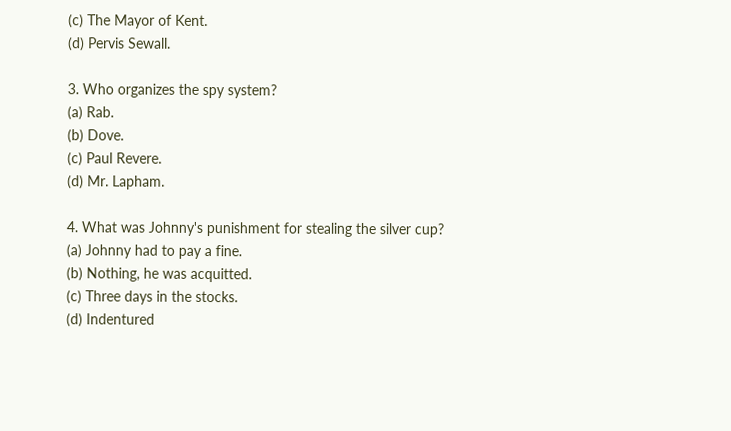(c) The Mayor of Kent.
(d) Pervis Sewall.

3. Who organizes the spy system?
(a) Rab.
(b) Dove.
(c) Paul Revere.
(d) Mr. Lapham.

4. What was Johnny's punishment for stealing the silver cup?
(a) Johnny had to pay a fine.
(b) Nothing, he was acquitted.
(c) Three days in the stocks.
(d) Indentured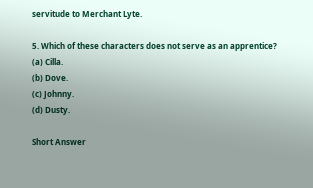servitude to Merchant Lyte.

5. Which of these characters does not serve as an apprentice?
(a) Cilla.
(b) Dove.
(c) Johnny.
(d) Dusty.

Short Answer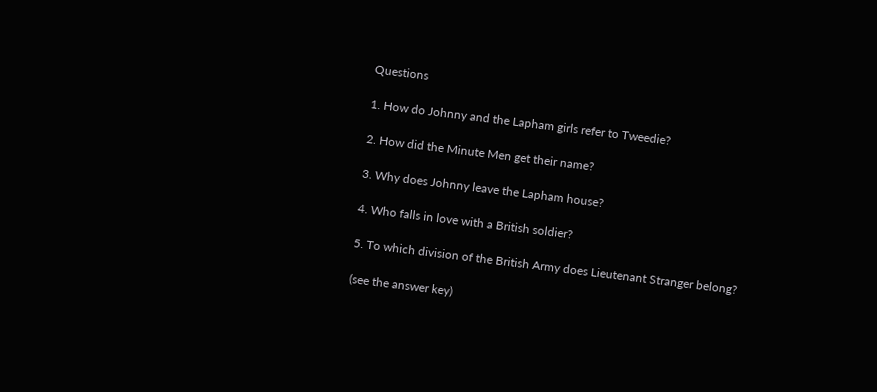Questions

1. How do Johnny and the Lapham girls refer to Tweedie?

2. How did the Minute Men get their name?

3. Why does Johnny leave the Lapham house?

4. Who falls in love with a British soldier?

5. To which division of the British Army does Lieutenant Stranger belong?

(see the answer key)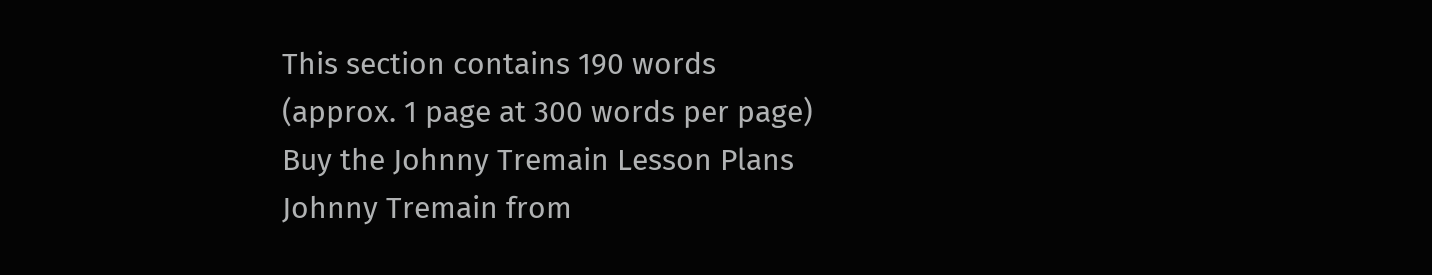This section contains 190 words
(approx. 1 page at 300 words per page)
Buy the Johnny Tremain Lesson Plans
Johnny Tremain from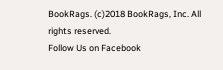BookRags. (c)2018 BookRags, Inc. All rights reserved.
Follow Us on Facebook